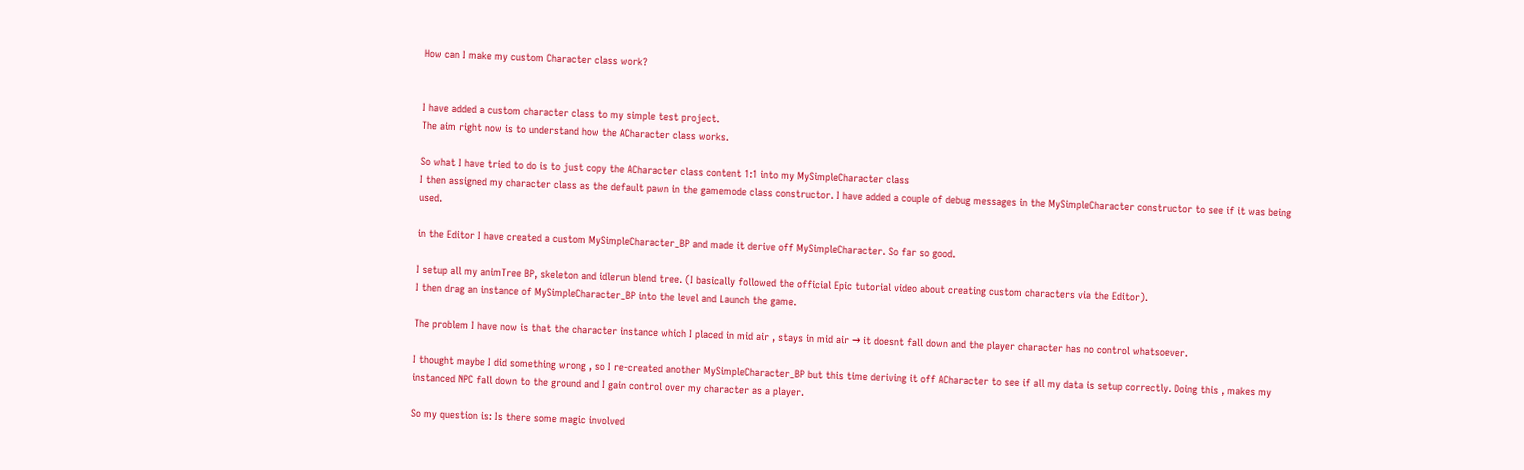How can I make my custom Character class work?


I have added a custom character class to my simple test project.
The aim right now is to understand how the ACharacter class works.

So what I have tried to do is to just copy the ACharacter class content 1:1 into my MySimpleCharacter class
I then assigned my character class as the default pawn in the gamemode class constructor. I have added a couple of debug messages in the MySimpleCharacter constructor to see if it was being used.

in the Editor I have created a custom MySimpleCharacter_BP and made it derive off MySimpleCharacter. So far so good.

I setup all my animTree BP, skeleton and idlerun blend tree. (I basically followed the official Epic tutorial video about creating custom characters via the Editor).
I then drag an instance of MySimpleCharacter_BP into the level and Launch the game.

The problem I have now is that the character instance which I placed in mid air , stays in mid air → it doesnt fall down and the player character has no control whatsoever.

I thought maybe I did something wrong , so I re-created another MySimpleCharacter_BP but this time deriving it off ACharacter to see if all my data is setup correctly. Doing this , makes my instanced NPC fall down to the ground and I gain control over my character as a player.

So my question is: Is there some magic involved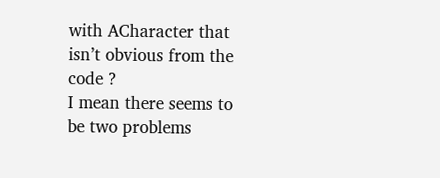with ACharacter that isn’t obvious from the code ?
I mean there seems to be two problems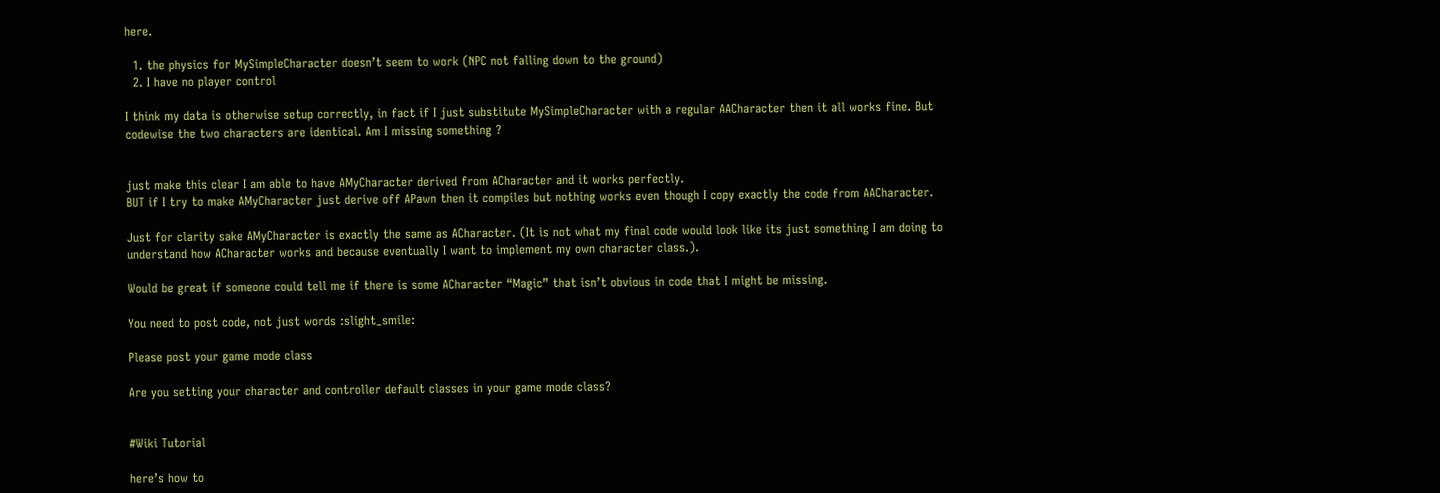here.

  1. the physics for MySimpleCharacter doesn’t seem to work (NPC not falling down to the ground)
  2. I have no player control

I think my data is otherwise setup correctly, in fact if I just substitute MySimpleCharacter with a regular AACharacter then it all works fine. But codewise the two characters are identical. Am I missing something ?


just make this clear I am able to have AMyCharacter derived from ACharacter and it works perfectly.
BUT if I try to make AMyCharacter just derive off APawn then it compiles but nothing works even though I copy exactly the code from AACharacter.

Just for clarity sake AMyCharacter is exactly the same as ACharacter. (It is not what my final code would look like its just something I am doing to understand how ACharacter works and because eventually I want to implement my own character class.).

Would be great if someone could tell me if there is some ACharacter “Magic” that isn’t obvious in code that I might be missing.

You need to post code, not just words :slight_smile:

Please post your game mode class

Are you setting your character and controller default classes in your game mode class?


#Wiki Tutorial

here’s how to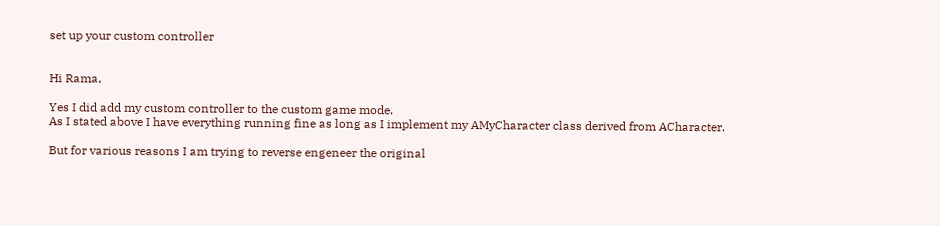set up your custom controller


Hi Rama,

Yes I did add my custom controller to the custom game mode.
As I stated above I have everything running fine as long as I implement my AMyCharacter class derived from ACharacter.

But for various reasons I am trying to reverse engeneer the original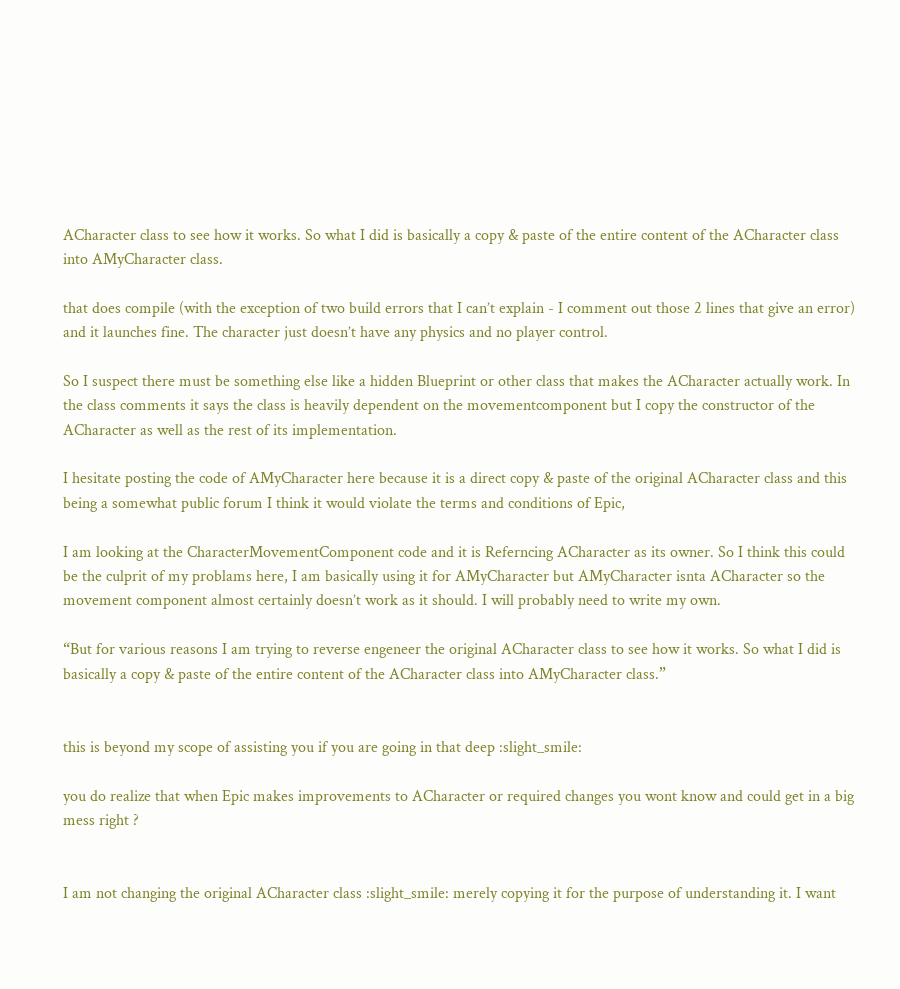ACharacter class to see how it works. So what I did is basically a copy & paste of the entire content of the ACharacter class into AMyCharacter class.

that does compile (with the exception of two build errors that I can’t explain - I comment out those 2 lines that give an error) and it launches fine. The character just doesn’t have any physics and no player control.

So I suspect there must be something else like a hidden Blueprint or other class that makes the ACharacter actually work. In the class comments it says the class is heavily dependent on the movementcomponent but I copy the constructor of the ACharacter as well as the rest of its implementation.

I hesitate posting the code of AMyCharacter here because it is a direct copy & paste of the original ACharacter class and this being a somewhat public forum I think it would violate the terms and conditions of Epic,

I am looking at the CharacterMovementComponent code and it is Referncing ACharacter as its owner. So I think this could be the culprit of my problams here, I am basically using it for AMyCharacter but AMyCharacter isnta ACharacter so the movement component almost certainly doesn’t work as it should. I will probably need to write my own.

“But for various reasons I am trying to reverse engeneer the original ACharacter class to see how it works. So what I did is basically a copy & paste of the entire content of the ACharacter class into AMyCharacter class.”


this is beyond my scope of assisting you if you are going in that deep :slight_smile:

you do realize that when Epic makes improvements to ACharacter or required changes you wont know and could get in a big mess right ?


I am not changing the original ACharacter class :slight_smile: merely copying it for the purpose of understanding it. I want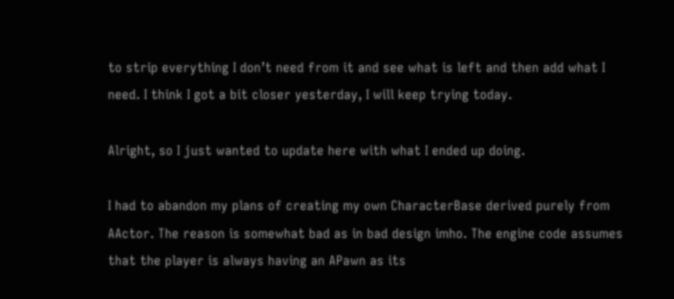to strip everything I don’t need from it and see what is left and then add what I need. I think I got a bit closer yesterday, I will keep trying today.

Alright, so I just wanted to update here with what I ended up doing.

I had to abandon my plans of creating my own CharacterBase derived purely from AActor. The reason is somewhat bad as in bad design imho. The engine code assumes that the player is always having an APawn as its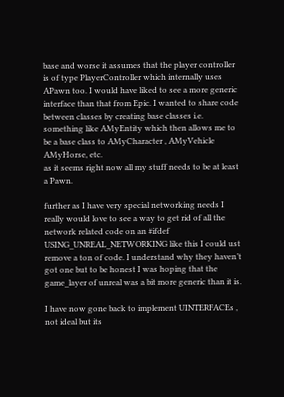base and worse it assumes that the player controller is of type PlayerController which internally uses APawn too. I would have liked to see a more generic interface than that from Epic. I wanted to share code between classes by creating base classes i.e. something like AMyEntity which then allows me to be a base class to AMyCharacter , AMyVehicle AMyHorse, etc.
as it seems right now all my stuff needs to be at least a Pawn.

further as I have very special networking needs I really would love to see a way to get rid of all the network related code on an #ifdef USING_UNREAL_NETWORKING like this I could ust remove a ton of code. I understand why they haven’t got one but to be honest I was hoping that the game_layer of unreal was a bit more generic than it is.

I have now gone back to implement UINTERFACEs , not ideal but its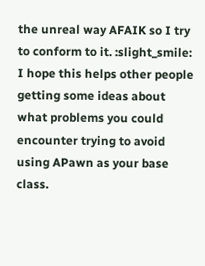the unreal way AFAIK so I try to conform to it. :slight_smile:
I hope this helps other people getting some ideas about what problems you could encounter trying to avoid using APawn as your base class.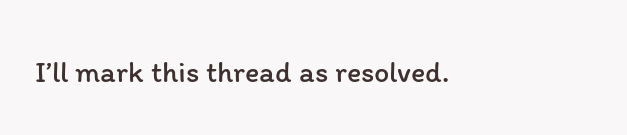I’ll mark this thread as resolved.